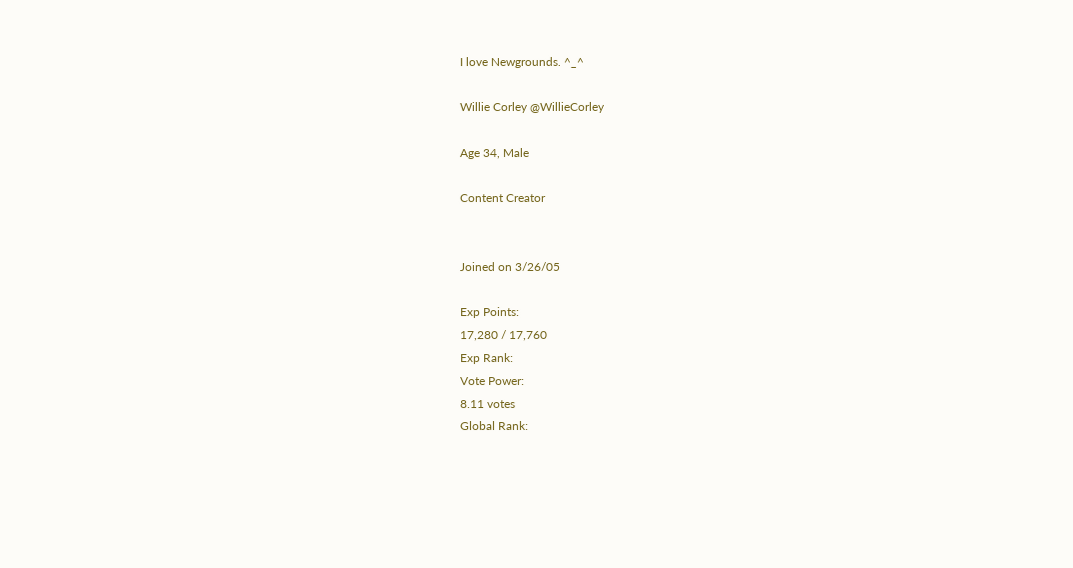I love Newgrounds. ^_^

Willie Corley @WillieCorley

Age 34, Male

Content Creator


Joined on 3/26/05

Exp Points:
17,280 / 17,760
Exp Rank:
Vote Power:
8.11 votes
Global Rank: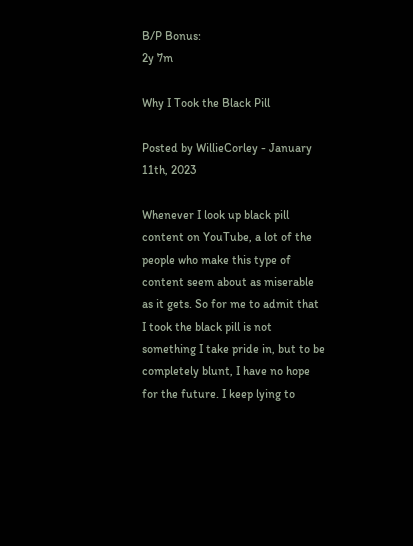B/P Bonus:
2y 7m

Why I Took the Black Pill

Posted by WillieCorley - January 11th, 2023

Whenever I look up black pill content on YouTube, a lot of the people who make this type of content seem about as miserable as it gets. So for me to admit that I took the black pill is not something I take pride in, but to be completely blunt, I have no hope for the future. I keep lying to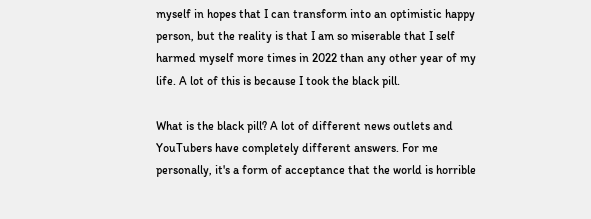myself in hopes that I can transform into an optimistic happy person, but the reality is that I am so miserable that I self harmed myself more times in 2022 than any other year of my life. A lot of this is because I took the black pill.

What is the black pill? A lot of different news outlets and YouTubers have completely different answers. For me personally, it's a form of acceptance that the world is horrible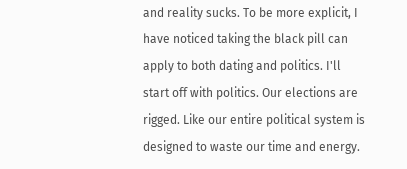and reality sucks. To be more explicit, I have noticed taking the black pill can apply to both dating and politics. I'll start off with politics. Our elections are rigged. Like our entire political system is designed to waste our time and energy.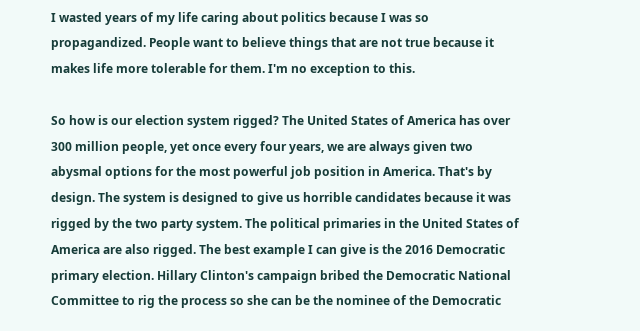I wasted years of my life caring about politics because I was so propagandized. People want to believe things that are not true because it makes life more tolerable for them. I'm no exception to this.

So how is our election system rigged? The United States of America has over 300 million people, yet once every four years, we are always given two abysmal options for the most powerful job position in America. That's by design. The system is designed to give us horrible candidates because it was rigged by the two party system. The political primaries in the United States of America are also rigged. The best example I can give is the 2016 Democratic primary election. Hillary Clinton's campaign bribed the Democratic National Committee to rig the process so she can be the nominee of the Democratic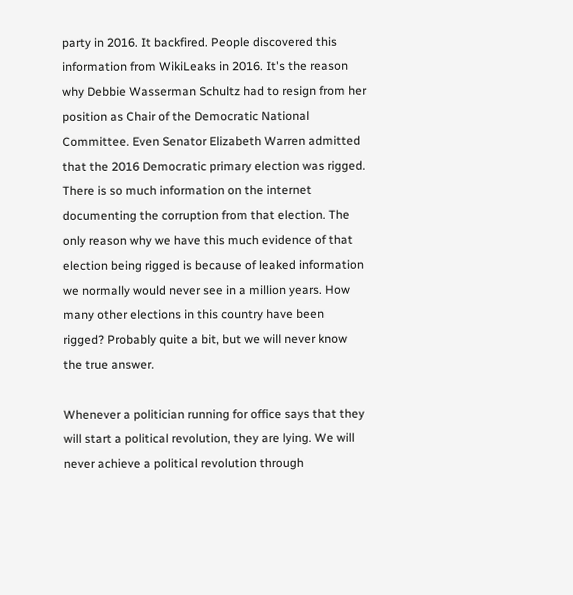party in 2016. It backfired. People discovered this information from WikiLeaks in 2016. It's the reason why Debbie Wasserman Schultz had to resign from her position as Chair of the Democratic National Committee. Even Senator Elizabeth Warren admitted that the 2016 Democratic primary election was rigged. There is so much information on the internet documenting the corruption from that election. The only reason why we have this much evidence of that election being rigged is because of leaked information we normally would never see in a million years. How many other elections in this country have been rigged? Probably quite a bit, but we will never know the true answer.

Whenever a politician running for office says that they will start a political revolution, they are lying. We will never achieve a political revolution through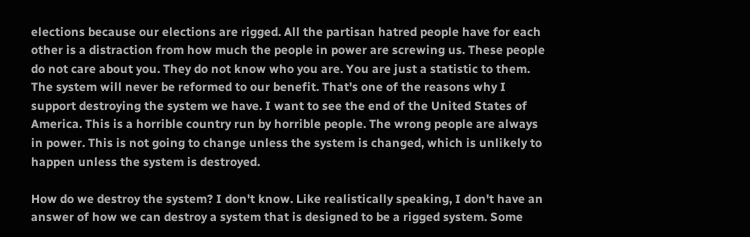elections because our elections are rigged. All the partisan hatred people have for each other is a distraction from how much the people in power are screwing us. These people do not care about you. They do not know who you are. You are just a statistic to them. The system will never be reformed to our benefit. That's one of the reasons why I support destroying the system we have. I want to see the end of the United States of America. This is a horrible country run by horrible people. The wrong people are always in power. This is not going to change unless the system is changed, which is unlikely to happen unless the system is destroyed.

How do we destroy the system? I don't know. Like realistically speaking, I don't have an answer of how we can destroy a system that is designed to be a rigged system. Some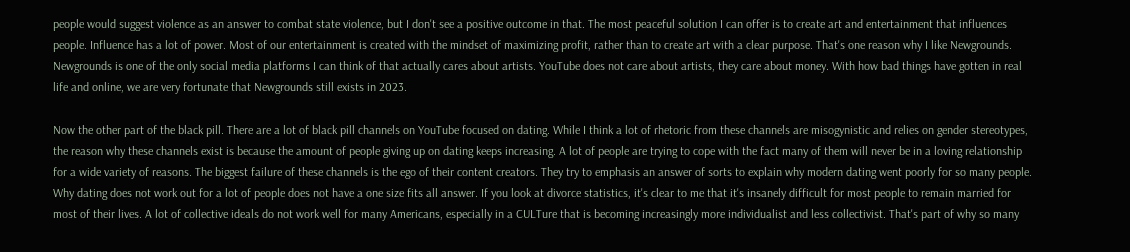people would suggest violence as an answer to combat state violence, but I don't see a positive outcome in that. The most peaceful solution I can offer is to create art and entertainment that influences people. Influence has a lot of power. Most of our entertainment is created with the mindset of maximizing profit, rather than to create art with a clear purpose. That's one reason why I like Newgrounds. Newgrounds is one of the only social media platforms I can think of that actually cares about artists. YouTube does not care about artists, they care about money. With how bad things have gotten in real life and online, we are very fortunate that Newgrounds still exists in 2023.

Now the other part of the black pill. There are a lot of black pill channels on YouTube focused on dating. While I think a lot of rhetoric from these channels are misogynistic and relies on gender stereotypes, the reason why these channels exist is because the amount of people giving up on dating keeps increasing. A lot of people are trying to cope with the fact many of them will never be in a loving relationship for a wide variety of reasons. The biggest failure of these channels is the ego of their content creators. They try to emphasis an answer of sorts to explain why modern dating went poorly for so many people. Why dating does not work out for a lot of people does not have a one size fits all answer. If you look at divorce statistics, it's clear to me that it's insanely difficult for most people to remain married for most of their lives. A lot of collective ideals do not work well for many Americans, especially in a CULTure that is becoming increasingly more individualist and less collectivist. That's part of why so many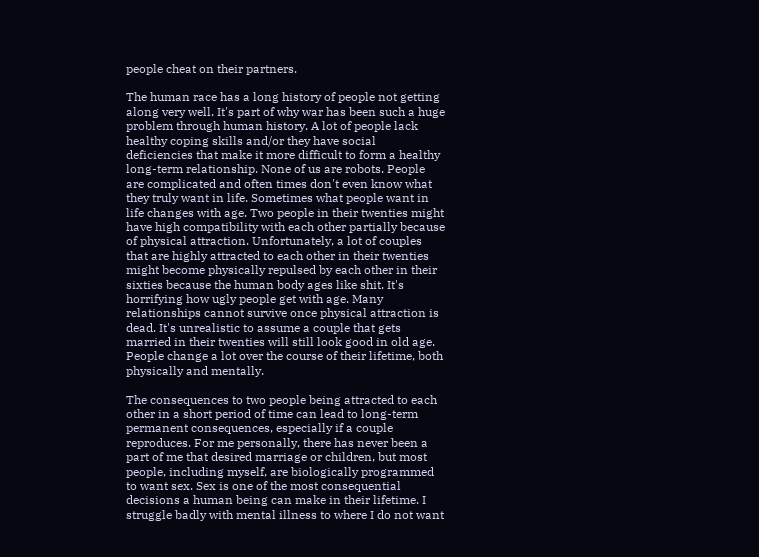people cheat on their partners.

The human race has a long history of people not getting along very well. It's part of why war has been such a huge problem through human history. A lot of people lack healthy coping skills and/or they have social deficiencies that make it more difficult to form a healthy long-term relationship. None of us are robots. People are complicated and often times don't even know what they truly want in life. Sometimes what people want in life changes with age. Two people in their twenties might have high compatibility with each other partially because of physical attraction. Unfortunately, a lot of couples that are highly attracted to each other in their twenties might become physically repulsed by each other in their sixties because the human body ages like shit. It's horrifying how ugly people get with age. Many relationships cannot survive once physical attraction is dead. It's unrealistic to assume a couple that gets married in their twenties will still look good in old age. People change a lot over the course of their lifetime, both physically and mentally.

The consequences to two people being attracted to each other in a short period of time can lead to long-term permanent consequences, especially if a couple reproduces. For me personally, there has never been a part of me that desired marriage or children, but most people, including myself, are biologically programmed to want sex. Sex is one of the most consequential decisions a human being can make in their lifetime. I struggle badly with mental illness to where I do not want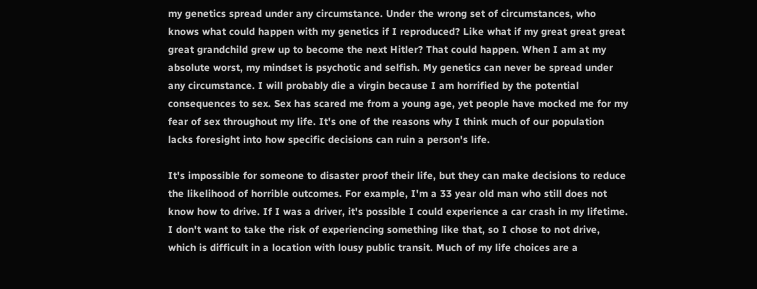my genetics spread under any circumstance. Under the wrong set of circumstances, who knows what could happen with my genetics if I reproduced? Like what if my great great great great grandchild grew up to become the next Hitler? That could happen. When I am at my absolute worst, my mindset is psychotic and selfish. My genetics can never be spread under any circumstance. I will probably die a virgin because I am horrified by the potential consequences to sex. Sex has scared me from a young age, yet people have mocked me for my fear of sex throughout my life. It's one of the reasons why I think much of our population lacks foresight into how specific decisions can ruin a person's life.

It's impossible for someone to disaster proof their life, but they can make decisions to reduce the likelihood of horrible outcomes. For example, I'm a 33 year old man who still does not know how to drive. If I was a driver, it's possible I could experience a car crash in my lifetime. I don't want to take the risk of experiencing something like that, so I chose to not drive, which is difficult in a location with lousy public transit. Much of my life choices are a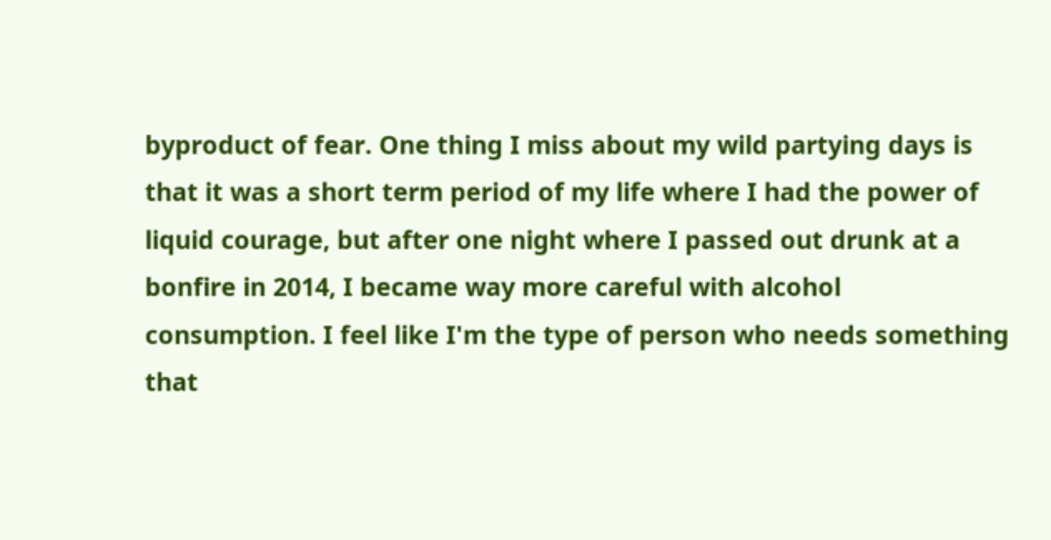byproduct of fear. One thing I miss about my wild partying days is that it was a short term period of my life where I had the power of liquid courage, but after one night where I passed out drunk at a bonfire in 2014, I became way more careful with alcohol consumption. I feel like I'm the type of person who needs something that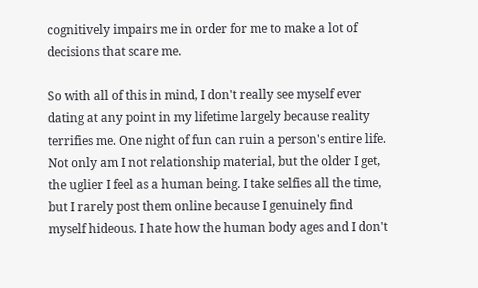cognitively impairs me in order for me to make a lot of decisions that scare me.

So with all of this in mind, I don't really see myself ever dating at any point in my lifetime largely because reality terrifies me. One night of fun can ruin a person's entire life. Not only am I not relationship material, but the older I get, the uglier I feel as a human being. I take selfies all the time, but I rarely post them online because I genuinely find myself hideous. I hate how the human body ages and I don't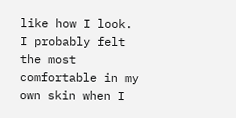like how I look. I probably felt the most comfortable in my own skin when I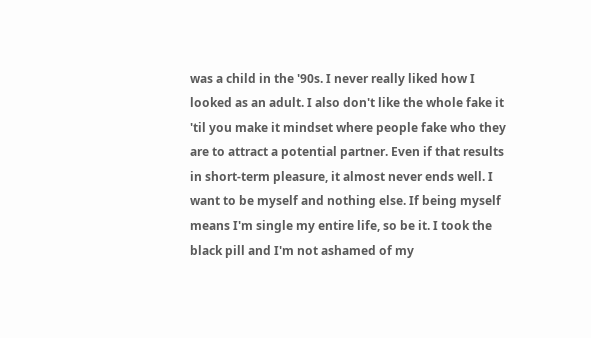was a child in the '90s. I never really liked how I looked as an adult. I also don't like the whole fake it 'til you make it mindset where people fake who they are to attract a potential partner. Even if that results in short-term pleasure, it almost never ends well. I want to be myself and nothing else. If being myself means I'm single my entire life, so be it. I took the black pill and I'm not ashamed of my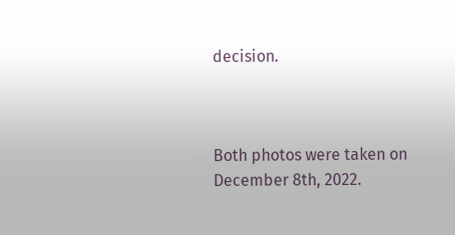decision.



Both photos were taken on December 8th, 2022.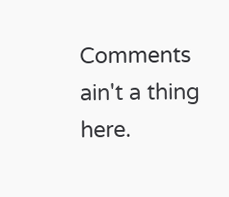Comments ain't a thing here.